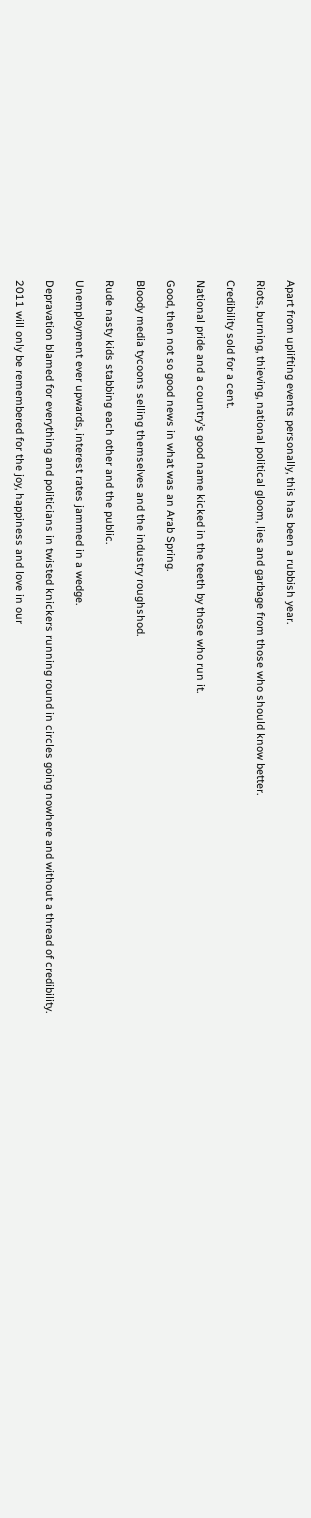Apart from uplifting events personally, this has been a rubbish year.

Riots, burning, thieving, national political gloom, lies and garbage from those who should know better.

Credibility sold for a cent.

National pride and a country’s good name kicked in the teeth by those who run it.

Good, then not so good news in what was an Arab Spring.

Bloody media tycoons selling themselves and the industry roughshod.

Rude nasty kids stabbing each other and the public.

Unemployment ever upwards, interest rates jammed in a wedge.

Depravation blamed for everything and politicians in twisted knickers running round in circles going nowhere and without a thread of credibility.

2011 will only be remembered for the joy, happiness and love in our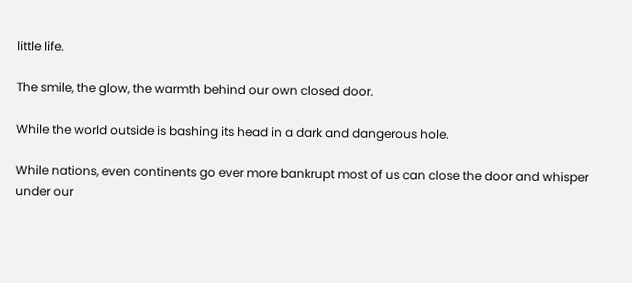little life.

The smile, the glow, the warmth behind our own closed door.

While the world outside is bashing its head in a dark and dangerous hole.

While nations, even continents go ever more bankrupt most of us can close the door and whisper under our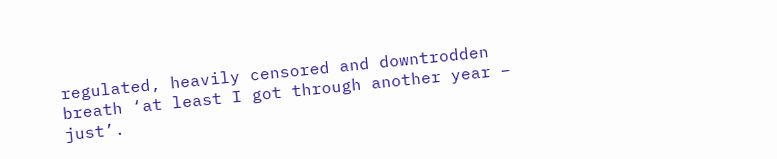regulated, heavily censored and downtrodden breath ‘at least I got through another year – just’.